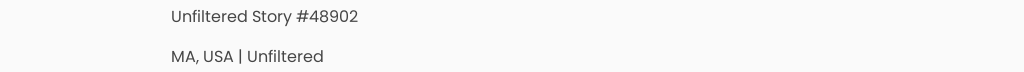Unfiltered Story #48902

MA, USA | Unfiltered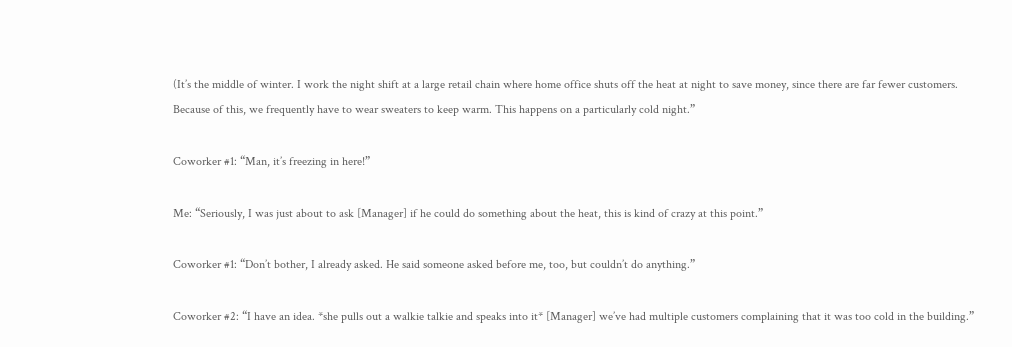(It’s the middle of winter. I work the night shift at a large retail chain where home office shuts off the heat at night to save money, since there are far fewer customers. Because of this, we frequently have to wear sweaters to keep warm. This happens on a particularly cold night.”

Coworker #1: “Man, it’s freezing in here!”

Me: “Seriously, I was just about to ask [Manager] if he could do something about the heat, this is kind of crazy at this point.”

Coworker #1: “Don’t bother, I already asked. He said someone asked before me, too, but couldn’t do anything.”

Coworker #2: “I have an idea. *she pulls out a walkie talkie and speaks into it* [Manager] we’ve had multiple customers complaining that it was too cold in the building.”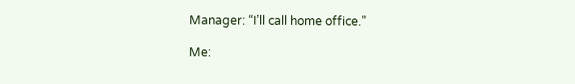Manager: “I’ll call home office.”

Me: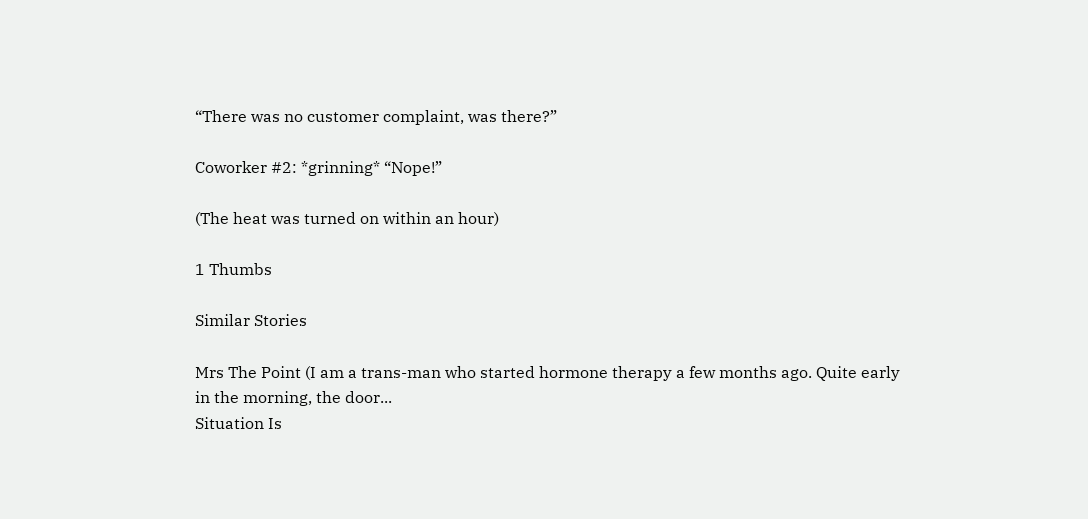“There was no customer complaint, was there?”

Coworker #2: *grinning* “Nope!”

(The heat was turned on within an hour)

1 Thumbs

Similar Stories

Mrs The Point (I am a trans-man who started hormone therapy a few months ago. Quite early in the morning, the door...
Situation Is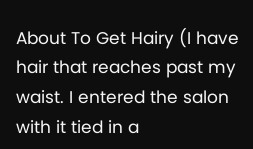About To Get Hairy (I have hair that reaches past my waist. I entered the salon with it tied in a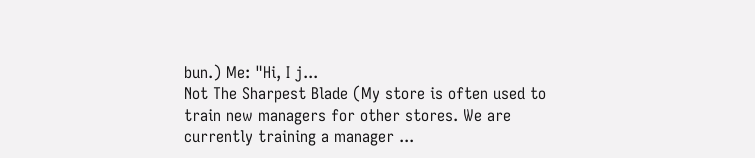bun.) Me: "Hi, I j...
Not The Sharpest Blade (My store is often used to train new managers for other stores. We are currently training a manager ...